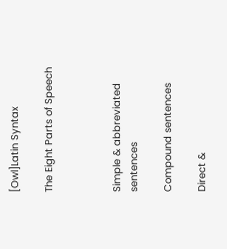[Owl]Latin Syntax

The Eight Parts of Speech



Simple & abbreviated sentences

Compound sentences

Direct &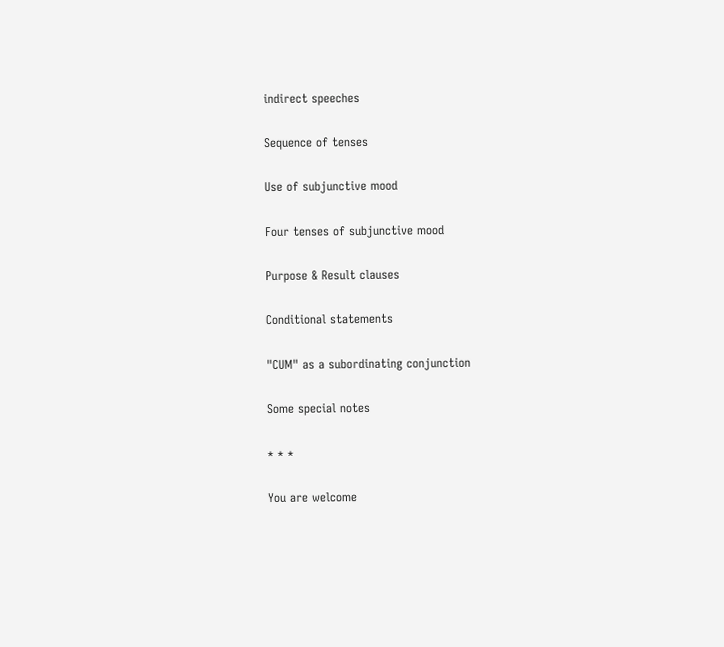indirect speeches

Sequence of tenses

Use of subjunctive mood

Four tenses of subjunctive mood

Purpose & Result clauses

Conditional statements

"CUM" as a subordinating conjunction

Some special notes

* * *

You are welcome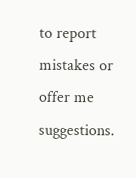to report mistakes or offer me suggestions.